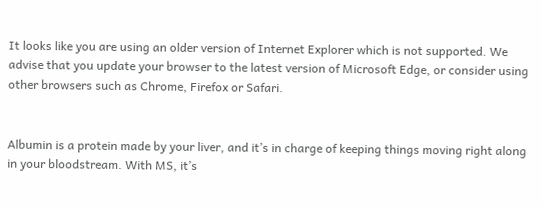It looks like you are using an older version of Internet Explorer which is not supported. We advise that you update your browser to the latest version of Microsoft Edge, or consider using other browsers such as Chrome, Firefox or Safari.


Albumin is a protein made by your liver, and it’s in charge of keeping things moving right along in your bloodstream. With MS, it’s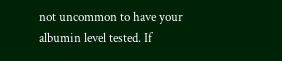not uncommon to have your albumin level tested. If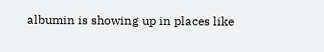albumin is showing up in places like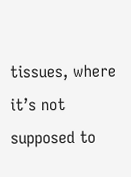tissues, where it’s not supposed to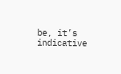be, it’s indicative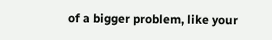of a bigger problem, like your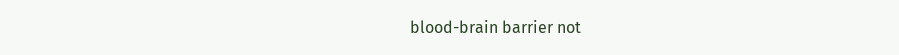blood-brain barrier not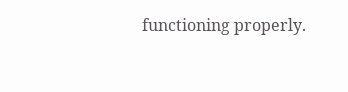functioning properly.